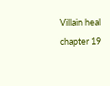Villain heal chapter 19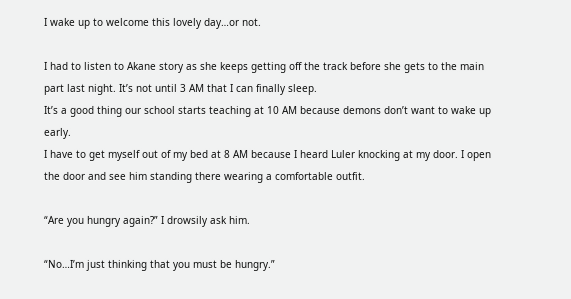I wake up to welcome this lovely day…or not.

I had to listen to Akane story as she keeps getting off the track before she gets to the main part last night. It’s not until 3 AM that I can finally sleep.
It’s a good thing our school starts teaching at 10 AM because demons don’t want to wake up early.
I have to get myself out of my bed at 8 AM because I heard Luler knocking at my door. I open the door and see him standing there wearing a comfortable outfit.

“Are you hungry again?” I drowsily ask him.

“No…I’m just thinking that you must be hungry.”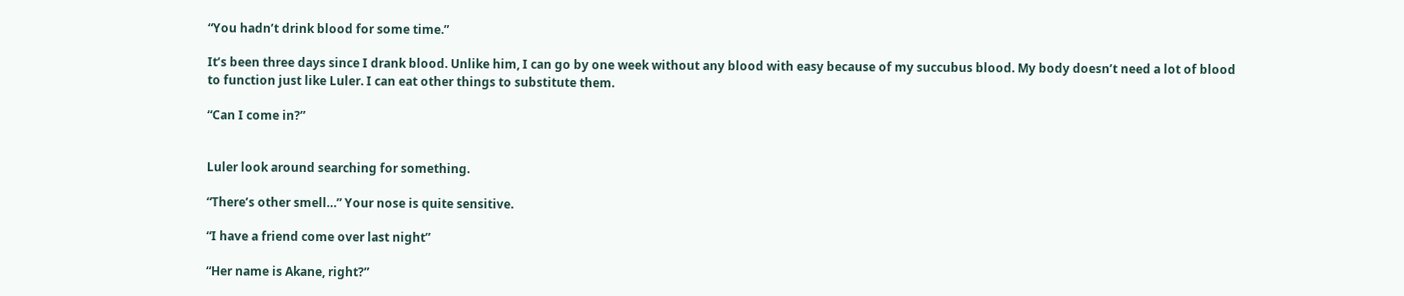“You hadn’t drink blood for some time.”

It’s been three days since I drank blood. Unlike him, I can go by one week without any blood with easy because of my succubus blood. My body doesn’t need a lot of blood to function just like Luler. I can eat other things to substitute them.

“Can I come in?”


Luler look around searching for something.

“There’s other smell…” Your nose is quite sensitive.

“I have a friend come over last night”

“Her name is Akane, right?”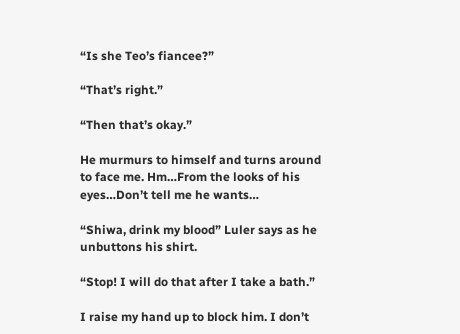“Is she Teo’s fiancee?”

“That’s right.”

“Then that’s okay.”

He murmurs to himself and turns around to face me. Hm…From the looks of his eyes…Don’t tell me he wants…

“Shiwa, drink my blood” Luler says as he unbuttons his shirt.

“Stop! I will do that after I take a bath.”

I raise my hand up to block him. I don’t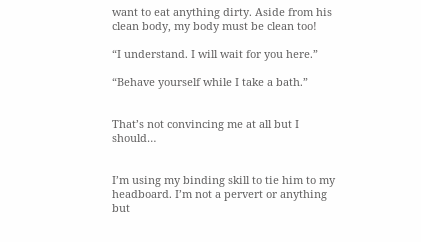want to eat anything dirty. Aside from his clean body, my body must be clean too!

“I understand. I will wait for you here.”

“Behave yourself while I take a bath.”


That’s not convincing me at all but I should…


I’m using my binding skill to tie him to my headboard. I’m not a pervert or anything but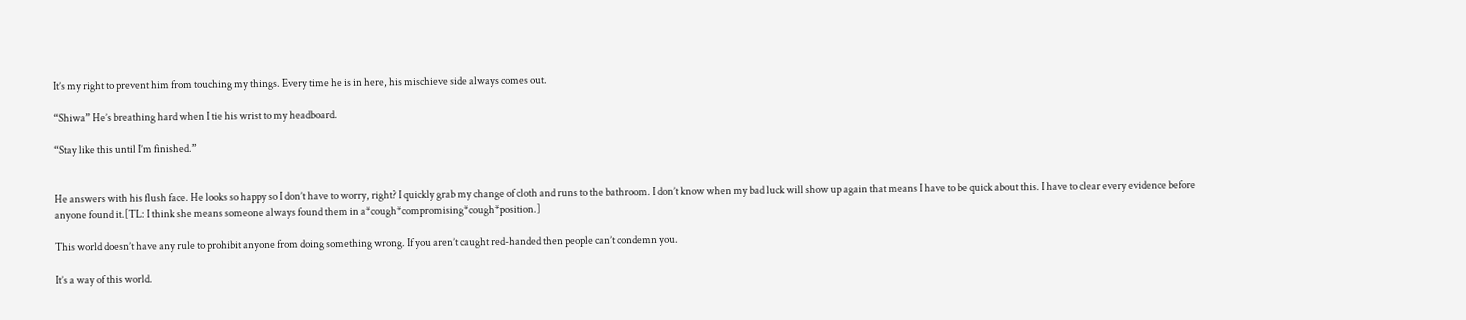It’s my right to prevent him from touching my things. Every time he is in here, his mischieve side always comes out.

“Shiwa” He’s breathing hard when I tie his wrist to my headboard.

“Stay like this until I’m finished.”


He answers with his flush face. He looks so happy so I don’t have to worry, right? I quickly grab my change of cloth and runs to the bathroom. I don’t know when my bad luck will show up again that means I have to be quick about this. I have to clear every evidence before anyone found it.[TL: I think she means someone always found them in a*cough*compromising*cough*position.]

This world doesn’t have any rule to prohibit anyone from doing something wrong. If you aren’t caught red-handed then people can’t condemn you.

It’s a way of this world.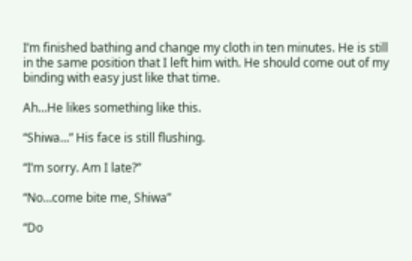I’m finished bathing and change my cloth in ten minutes. He is still in the same position that I left him with. He should come out of my binding with easy just like that time.

Ah…He likes something like this.

“Shiwa…” His face is still flushing.

“I’m sorry. Am I late?”

“No…come bite me, Shiwa”

“Do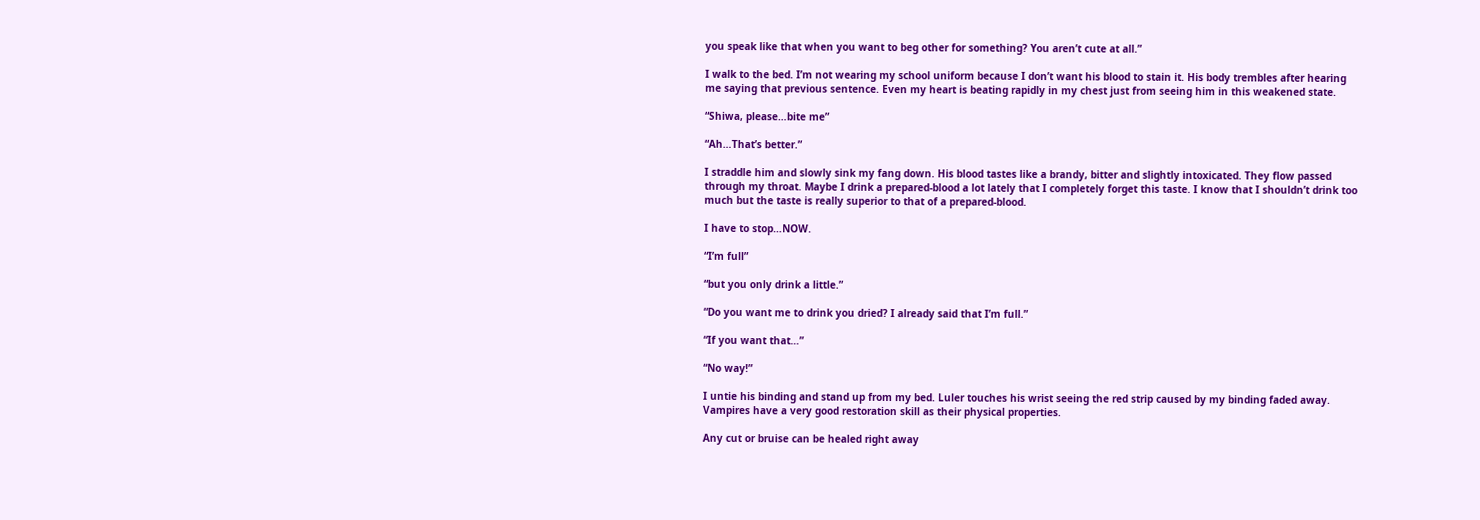you speak like that when you want to beg other for something? You aren’t cute at all.”

I walk to the bed. I’m not wearing my school uniform because I don’t want his blood to stain it. His body trembles after hearing me saying that previous sentence. Even my heart is beating rapidly in my chest just from seeing him in this weakened state.

“Shiwa, please…bite me”

“Ah…That’s better.”

I straddle him and slowly sink my fang down. His blood tastes like a brandy, bitter and slightly intoxicated. They flow passed through my throat. Maybe I drink a prepared-blood a lot lately that I completely forget this taste. I know that I shouldn’t drink too much but the taste is really superior to that of a prepared-blood.

I have to stop…NOW.

“I’m full”

“but you only drink a little.”

“Do you want me to drink you dried? I already said that I’m full.”

“If you want that…”

“No way!”

I untie his binding and stand up from my bed. Luler touches his wrist seeing the red strip caused by my binding faded away. Vampires have a very good restoration skill as their physical properties.

Any cut or bruise can be healed right away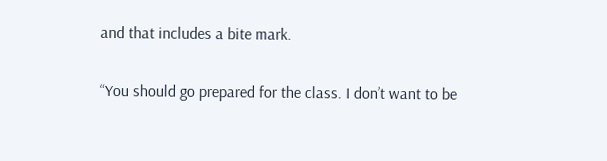and that includes a bite mark.

“You should go prepared for the class. I don’t want to be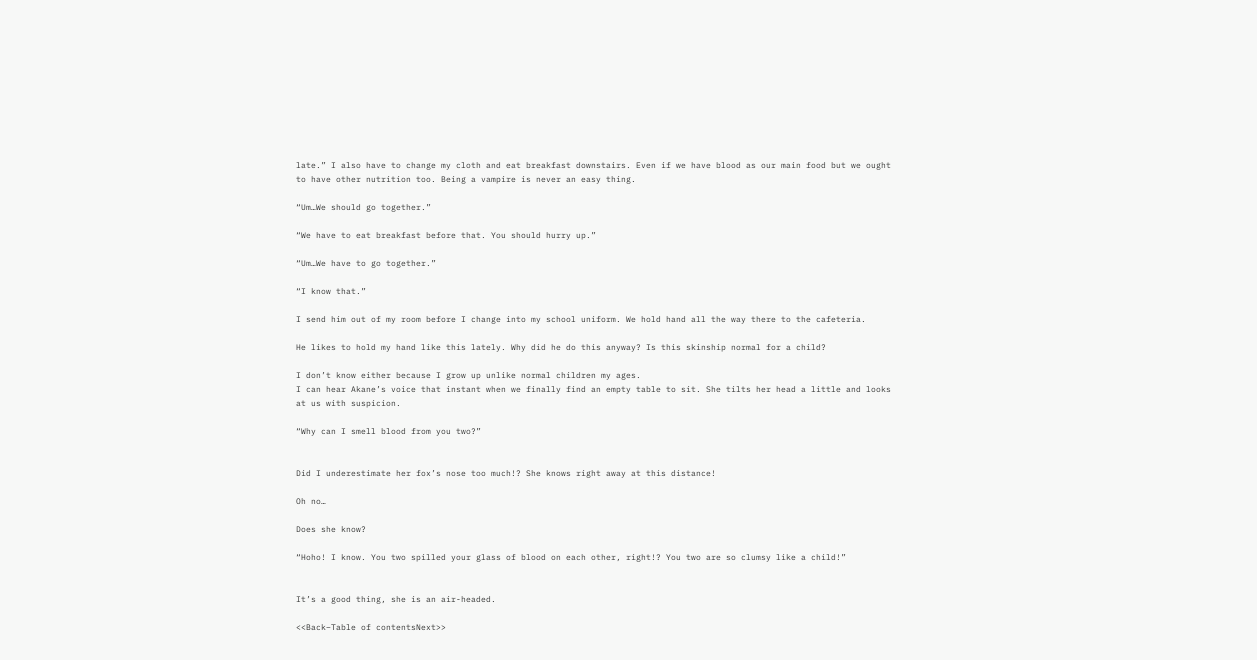late.” I also have to change my cloth and eat breakfast downstairs. Even if we have blood as our main food but we ought to have other nutrition too. Being a vampire is never an easy thing.

“Um…We should go together.”

“We have to eat breakfast before that. You should hurry up.”

“Um…We have to go together.”

“I know that.”

I send him out of my room before I change into my school uniform. We hold hand all the way there to the cafeteria.

He likes to hold my hand like this lately. Why did he do this anyway? Is this skinship normal for a child?

I don’t know either because I grow up unlike normal children my ages.
I can hear Akane’s voice that instant when we finally find an empty table to sit. She tilts her head a little and looks at us with suspicion.

“Why can I smell blood from you two?”


Did I underestimate her fox’s nose too much!? She knows right away at this distance!

Oh no…

Does she know?

“Hoho! I know. You two spilled your glass of blood on each other, right!? You two are so clumsy like a child!”


It’s a good thing, she is an air-headed.

<<Back–Table of contentsNext>>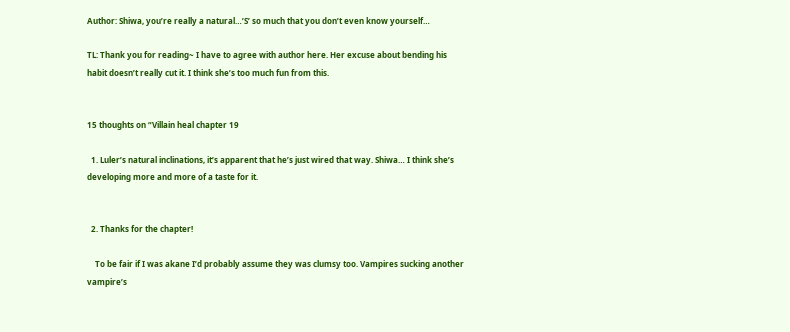Author: Shiwa, you’re really a natural…’S’ so much that you don’t even know yourself…

TL: Thank you for reading~ I have to agree with author here. Her excuse about bending his habit doesn’t really cut it. I think she’s too much fun from this.


15 thoughts on “Villain heal chapter 19

  1. Luler’s natural inclinations, it’s apparent that he’s just wired that way. Shiwa… I think she’s developing more and more of a taste for it.


  2. Thanks for the chapter!

    To be fair if I was akane I’d probably assume they was clumsy too. Vampires sucking another vampire’s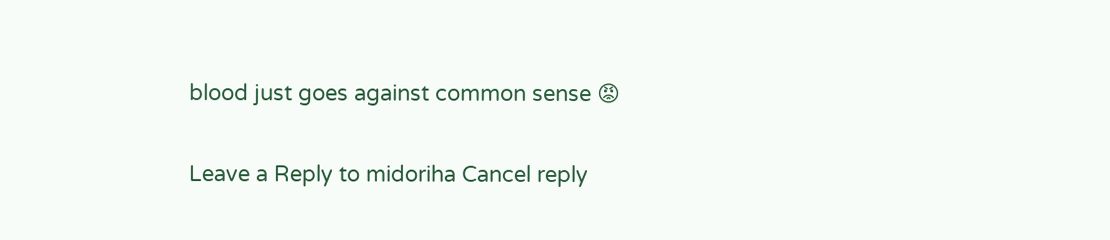blood just goes against common sense 😡

Leave a Reply to midoriha Cancel reply